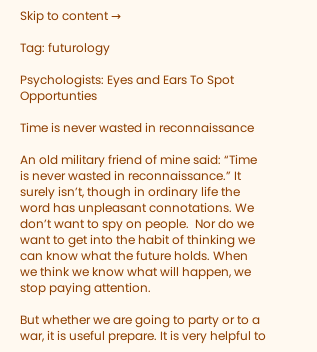Skip to content →

Tag: futurology

Psychologists: Eyes and Ears To Spot Opportunties

Time is never wasted in reconnaissance

An old military friend of mine said: “Time is never wasted in reconnaissance.” It surely isn’t, though in ordinary life the word has unpleasant connotations. We don’t want to spy on people.  Nor do we want to get into the habit of thinking we can know what the future holds. When we think we know what will happen, we stop paying attention.

But whether we are going to party or to a war, it is useful prepare. It is very helpful to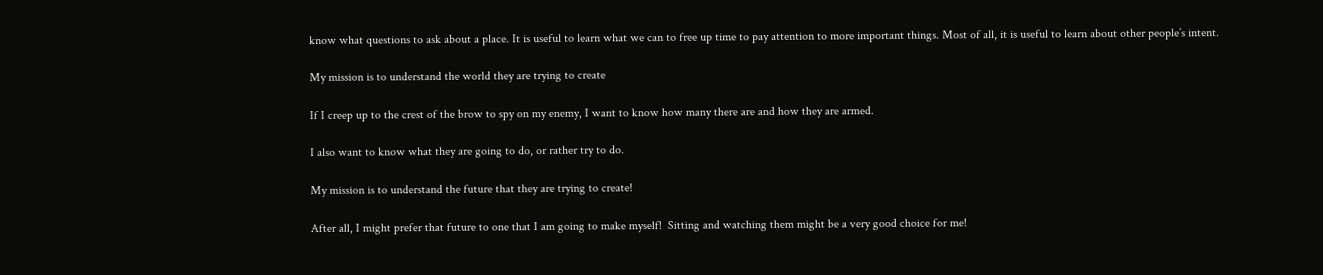know what questions to ask about a place. It is useful to learn what we can to free up time to pay attention to more important things. Most of all, it is useful to learn about other people’s intent.

My mission is to understand the world they are trying to create

If I creep up to the crest of the brow to spy on my enemy, I want to know how many there are and how they are armed.

I also want to know what they are going to do, or rather try to do.

My mission is to understand the future that they are trying to create!

After all, I might prefer that future to one that I am going to make myself!  Sitting and watching them might be a very good choice for me!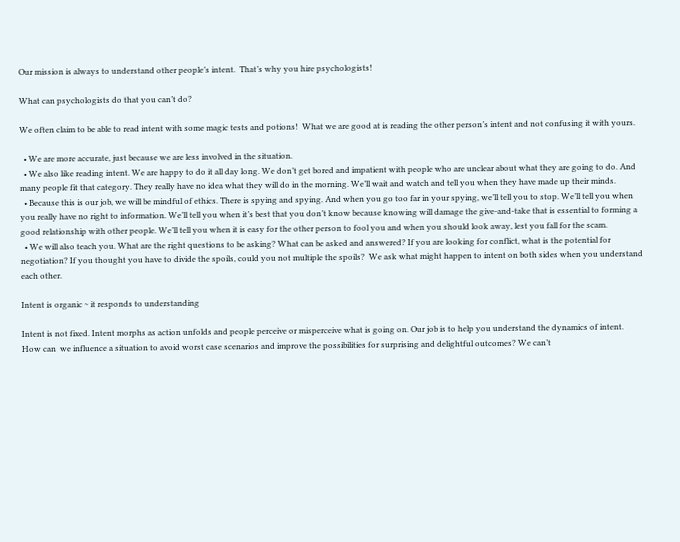Our mission is always to understand other people’s intent.  That’s why you hire psychologists!

What can psychologists do that you can’t do?

We often claim to be able to read intent with some magic tests and potions!  What we are good at is reading the other person’s intent and not confusing it with yours.

  • We are more accurate, just because we are less involved in the situation.
  • We also like reading intent. We are happy to do it all day long. We don’t get bored and impatient with people who are unclear about what they are going to do. And many people fit that category. They really have no idea what they will do in the morning. We’ll wait and watch and tell you when they have made up their minds.
  • Because this is our job, we will be mindful of ethics. There is spying and spying. And when you go too far in your spying, we’ll tell you to stop. We’ll tell you when you really have no right to information. We’ll tell you when it’s best that you don’t know because knowing will damage the give-and-take that is essential to forming a good relationship with other people. We’ll tell you when it is easy for the other person to fool you and when you should look away, lest you fall for the scam.
  • We will also teach you. What are the right questions to be asking? What can be asked and answered? If you are looking for conflict, what is the potential for negotiation? If you thought you have to divide the spoils, could you not multiple the spoils?  We ask what might happen to intent on both sides when you understand each other.

Intent is organic ~ it responds to understanding

Intent is not fixed. Intent morphs as action unfolds and people perceive or misperceive what is going on. Our job is to help you understand the dynamics of intent.  How can  we influence a situation to avoid worst case scenarios and improve the possibilities for surprising and delightful outcomes? We can’t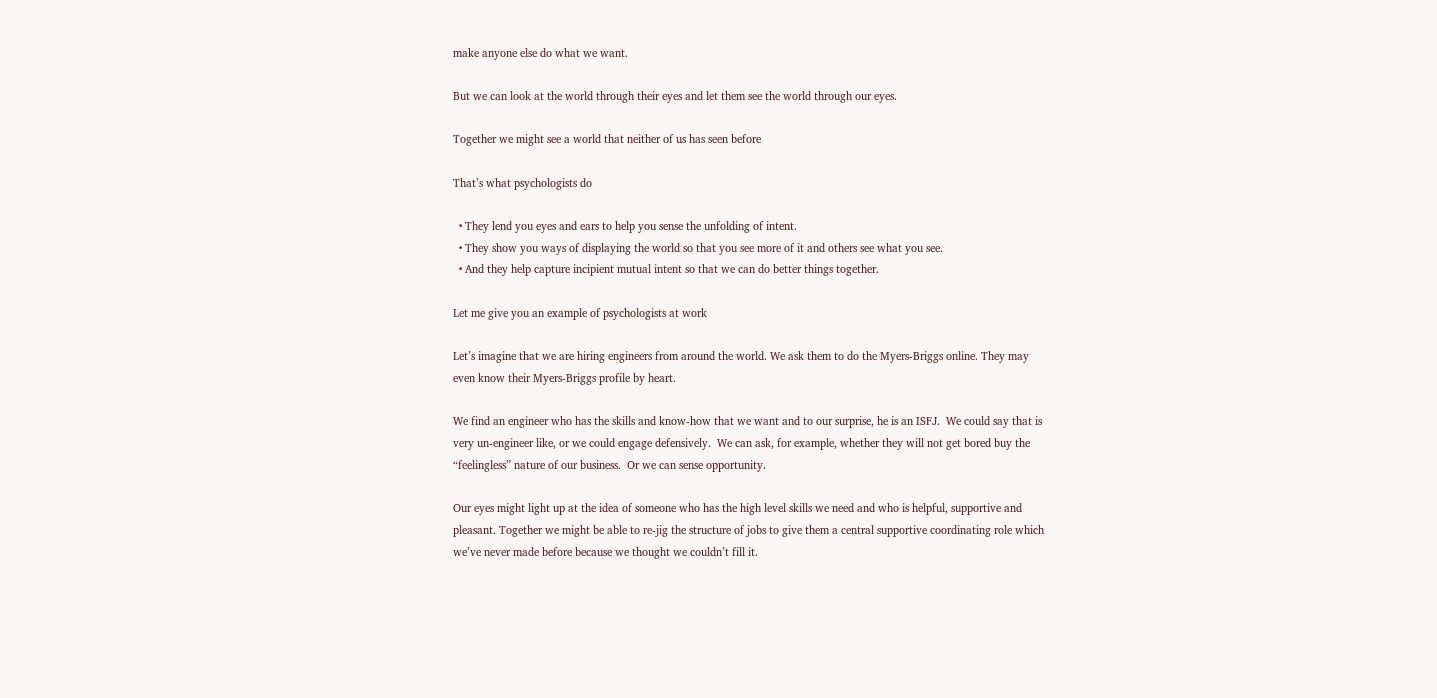make anyone else do what we want.

But we can look at the world through their eyes and let them see the world through our eyes.

Together we might see a world that neither of us has seen before

That’s what psychologists do

  • They lend you eyes and ears to help you sense the unfolding of intent.
  • They show you ways of displaying the world so that you see more of it and others see what you see.
  • And they help capture incipient mutual intent so that we can do better things together.

Let me give you an example of psychologists at work

Let’s imagine that we are hiring engineers from around the world. We ask them to do the Myers-Briggs online. They may even know their Myers-Briggs profile by heart.

We find an engineer who has the skills and know-how that we want and to our surprise, he is an ISFJ.  We could say that is very un-engineer like, or we could engage defensively.  We can ask, for example, whether they will not get bored buy the “feelingless” nature of our business.  Or we can sense opportunity.

Our eyes might light up at the idea of someone who has the high level skills we need and who is helpful, supportive and pleasant. Together we might be able to re-jig the structure of jobs to give them a central supportive coordinating role which we’ve never made before because we thought we couldn’t fill it.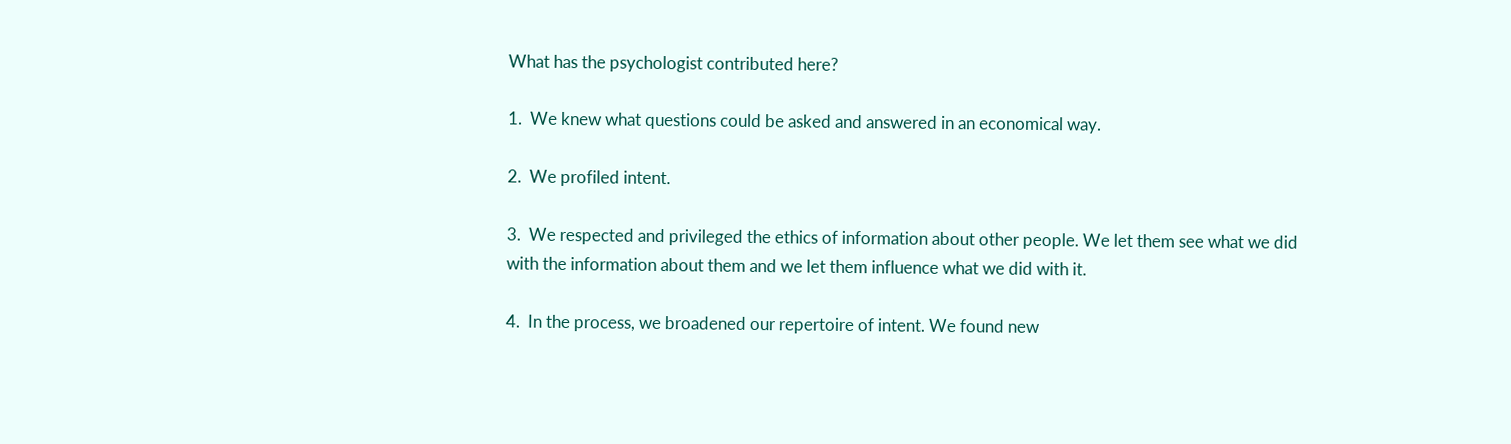What has the psychologist contributed here?

1.  We knew what questions could be asked and answered in an economical way.

2.  We profiled intent.

3.  We respected and privileged the ethics of information about other people. We let them see what we did with the information about them and we let them influence what we did with it.

4.  In the process, we broadened our repertoire of intent. We found new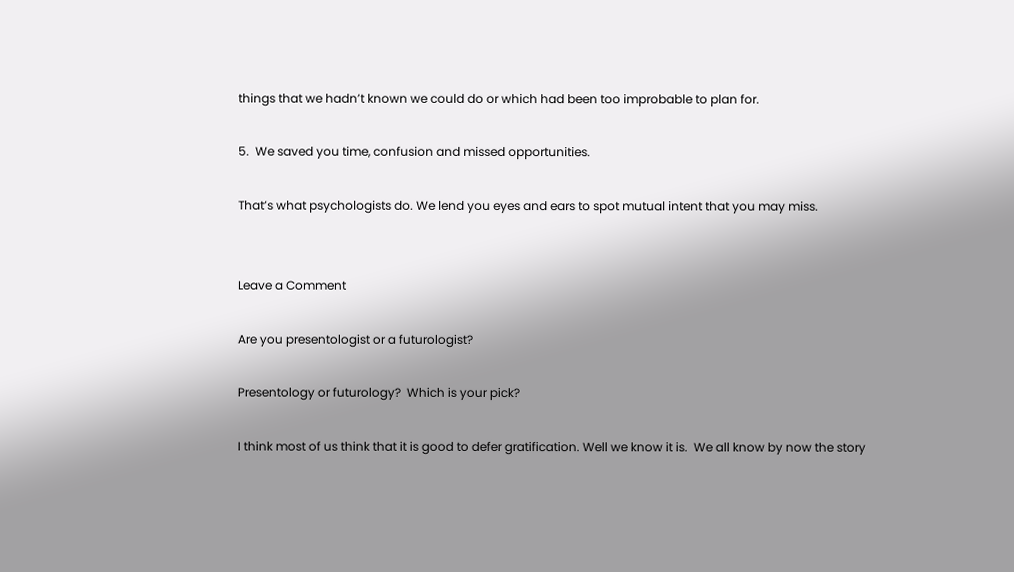things that we hadn’t known we could do or which had been too improbable to plan for.

5.  We saved you time, confusion and missed opportunities.

That’s what psychologists do. We lend you eyes and ears to spot mutual intent that you may miss.


Leave a Comment

Are you presentologist or a futurologist?

Presentology or futurology?  Which is your pick?

I think most of us think that it is good to defer gratification. Well we know it is.  We all know by now the story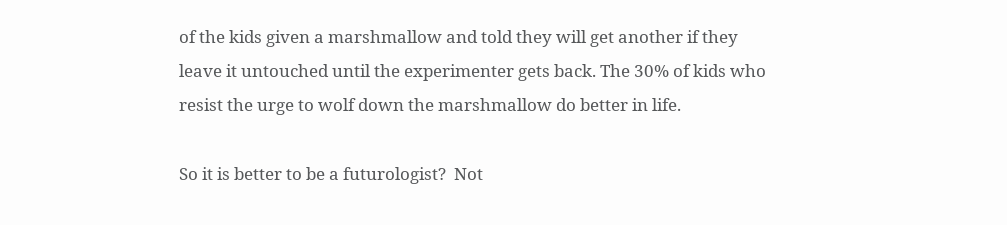of the kids given a marshmallow and told they will get another if they leave it untouched until the experimenter gets back. The 30% of kids who resist the urge to wolf down the marshmallow do better in life.

So it is better to be a futurologist?  Not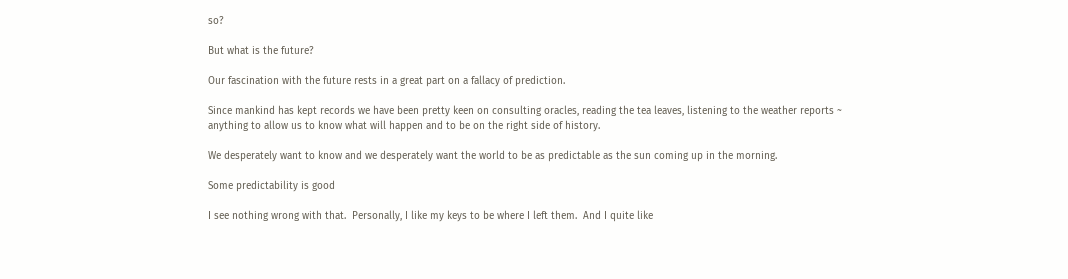so?

But what is the future?

Our fascination with the future rests in a great part on a fallacy of prediction.

Since mankind has kept records we have been pretty keen on consulting oracles, reading the tea leaves, listening to the weather reports ~ anything to allow us to know what will happen and to be on the right side of history.

We desperately want to know and we desperately want the world to be as predictable as the sun coming up in the morning.

Some predictability is good

I see nothing wrong with that.  Personally, I like my keys to be where I left them.  And I quite like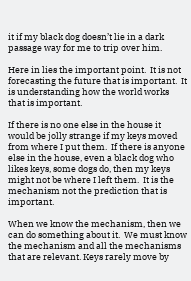it if my black dog doesn’t lie in a dark passage way for me to trip over him.

Here in lies the important point.  It is not forecasting the future that is important.  It is understanding how the world works that is important.

If there is no one else in the house it would be jolly strange if my keys moved from where I put them.  If there is anyone else in the house, even a black dog who likes keys, some dogs do, then my keys might not be where I left them.  It is the mechanism not the prediction that is important.

When we know the mechanism, then we can do something about it.  We must know the mechanism and all the mechanisms that are relevant. Keys rarely move by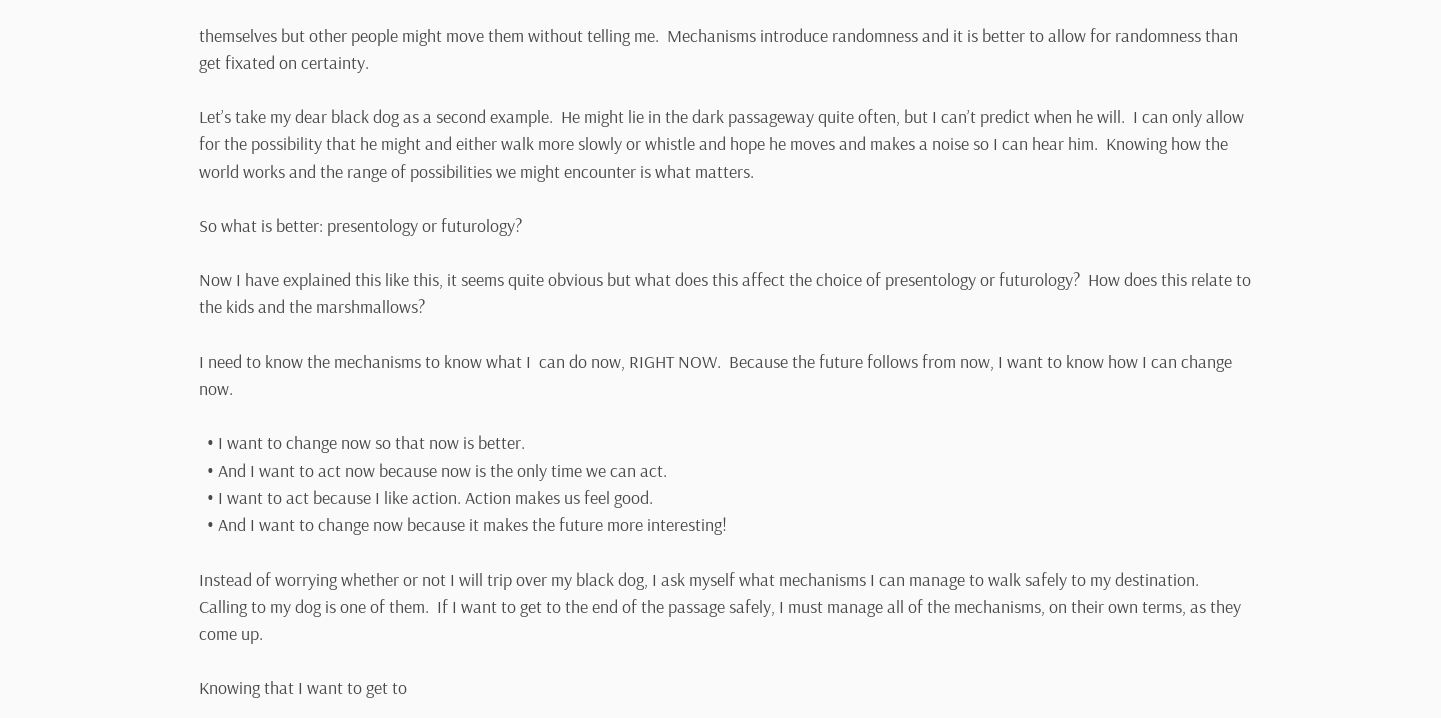themselves but other people might move them without telling me.  Mechanisms introduce randomness and it is better to allow for randomness than get fixated on certainty.

Let’s take my dear black dog as a second example.  He might lie in the dark passageway quite often, but I can’t predict when he will.  I can only allow for the possibility that he might and either walk more slowly or whistle and hope he moves and makes a noise so I can hear him.  Knowing how the world works and the range of possibilities we might encounter is what matters.

So what is better: presentology or futurology?

Now I have explained this like this, it seems quite obvious but what does this affect the choice of presentology or futurology?  How does this relate to the kids and the marshmallows?

I need to know the mechanisms to know what I  can do now, RIGHT NOW.  Because the future follows from now, I want to know how I can change now.

  • I want to change now so that now is better.
  • And I want to act now because now is the only time we can act.
  • I want to act because I like action. Action makes us feel good.
  • And I want to change now because it makes the future more interesting!

Instead of worrying whether or not I will trip over my black dog, I ask myself what mechanisms I can manage to walk safely to my destination.  Calling to my dog is one of them.  If I want to get to the end of the passage safely, I must manage all of the mechanisms, on their own terms, as they come up.

Knowing that I want to get to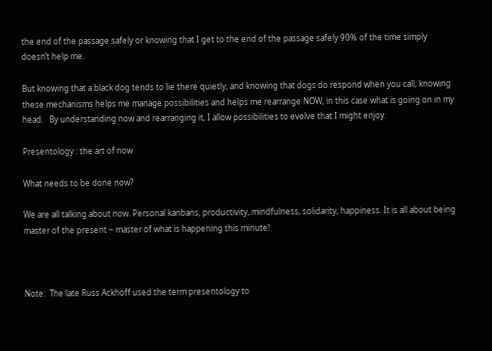the end of the passage safely or knowing that I get to the end of the passage safely 90% of the time simply doesn’t help me.

But knowing that a black dog tends to lie there quietly, and knowing that dogs do respond when you call, knowing these mechanisms helps me manage possibilities and helps me rearrange NOW, in this case what is going on in my head.   By understanding now and rearranging it, I allow possibilities to evolve that I might enjoy.

Presentology : the art of now

What needs to be done now?

We are all talking about now. Personal kanbans, productivity, mindfulness, solidarity, happiness. It is all about being master of the present ~ master of what is happening this minute!



Note:  The late Russ Ackhoff used the term presentology to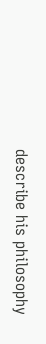describe his philosophy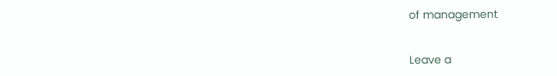of management


Leave a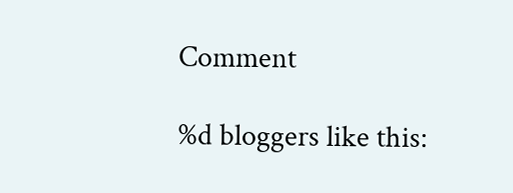Comment

%d bloggers like this: